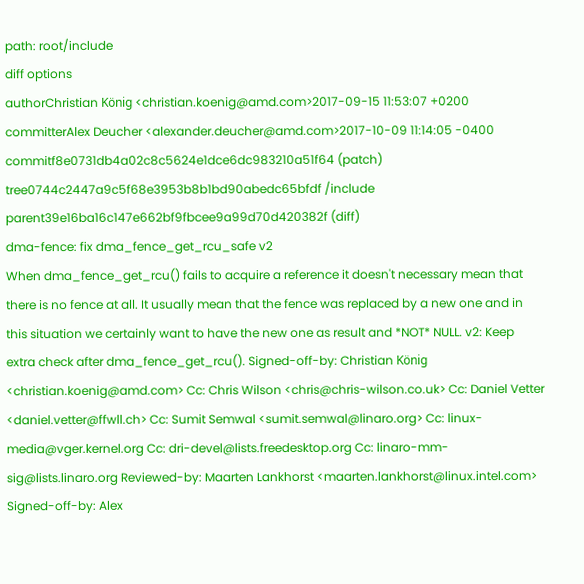path: root/include
diff options
authorChristian König <christian.koenig@amd.com>2017-09-15 11:53:07 +0200
committerAlex Deucher <alexander.deucher@amd.com>2017-10-09 11:14:05 -0400
commitf8e0731db4a02c8c5624e1dce6dc983210a51f64 (patch)
tree0744c2447a9c5f68e3953b8b1bd90abedc65bfdf /include
parent39e16ba16c147e662bf9fbcee9a99d70d420382f (diff)
dma-fence: fix dma_fence_get_rcu_safe v2
When dma_fence_get_rcu() fails to acquire a reference it doesn't necessary mean that there is no fence at all. It usually mean that the fence was replaced by a new one and in this situation we certainly want to have the new one as result and *NOT* NULL. v2: Keep extra check after dma_fence_get_rcu(). Signed-off-by: Christian König <christian.koenig@amd.com> Cc: Chris Wilson <chris@chris-wilson.co.uk> Cc: Daniel Vetter <daniel.vetter@ffwll.ch> Cc: Sumit Semwal <sumit.semwal@linaro.org> Cc: linux-media@vger.kernel.org Cc: dri-devel@lists.freedesktop.org Cc: linaro-mm-sig@lists.linaro.org Reviewed-by: Maarten Lankhorst <maarten.lankhorst@linux.intel.com> Signed-off-by: Alex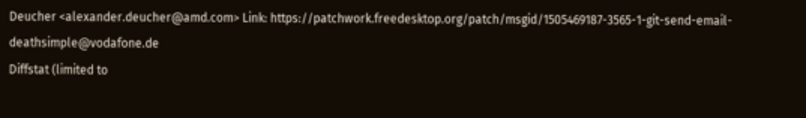Deucher <alexander.deucher@amd.com> Link: https://patchwork.freedesktop.org/patch/msgid/1505469187-3565-1-git-send-email-deathsimple@vodafone.de
Diffstat (limited to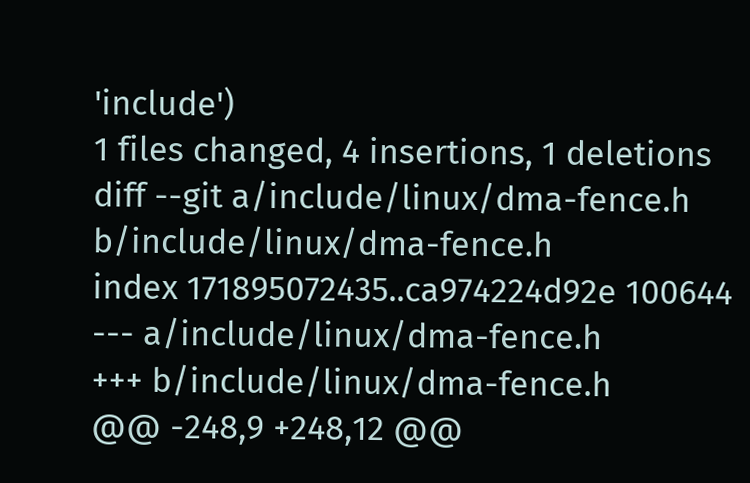'include')
1 files changed, 4 insertions, 1 deletions
diff --git a/include/linux/dma-fence.h b/include/linux/dma-fence.h
index 171895072435..ca974224d92e 100644
--- a/include/linux/dma-fence.h
+++ b/include/linux/dma-fence.h
@@ -248,9 +248,12 @@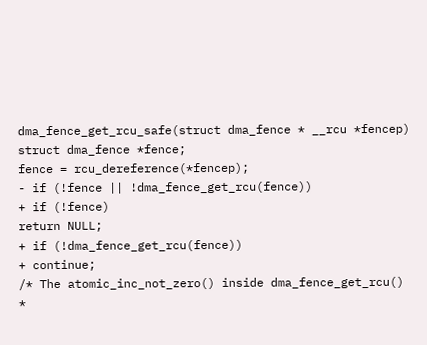dma_fence_get_rcu_safe(struct dma_fence * __rcu *fencep)
struct dma_fence *fence;
fence = rcu_dereference(*fencep);
- if (!fence || !dma_fence_get_rcu(fence))
+ if (!fence)
return NULL;
+ if (!dma_fence_get_rcu(fence))
+ continue;
/* The atomic_inc_not_zero() inside dma_fence_get_rcu()
*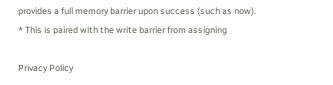provides a full memory barrier upon success (such as now).
* This is paired with the write barrier from assigning

Privacy Policy